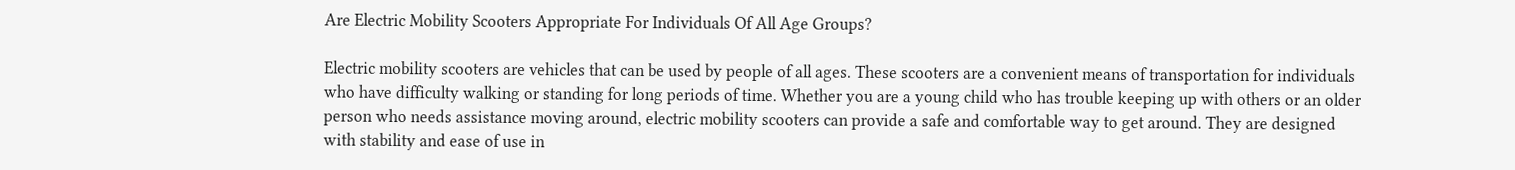Are Electric Mobility Scooters Appropriate For Individuals Of All Age Groups?

Electric mobility scooters are vehicles that can be used by people of all ages. These scooters are a convenient means of transportation for individuals who have difficulty walking or standing for long periods of time. Whether you are a young child who has trouble keeping up with others or an older person who needs assistance moving around, electric mobility scooters can provide a safe and comfortable way to get around. They are designed with stability and ease of use in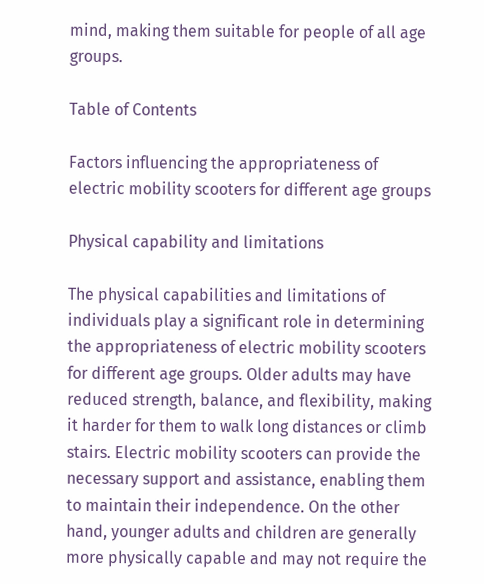mind, making them suitable for people of all age groups.

Table of Contents

Factors influencing the appropriateness of electric mobility scooters for different age groups

Physical capability and limitations

The physical capabilities and limitations of individuals play a significant role in determining the appropriateness of electric mobility scooters for different age groups. Older adults may have reduced strength, balance, and flexibility, making it harder for them to walk long distances or climb stairs. Electric mobility scooters can provide the necessary support and assistance, enabling them to maintain their independence. On the other hand, younger adults and children are generally more physically capable and may not require the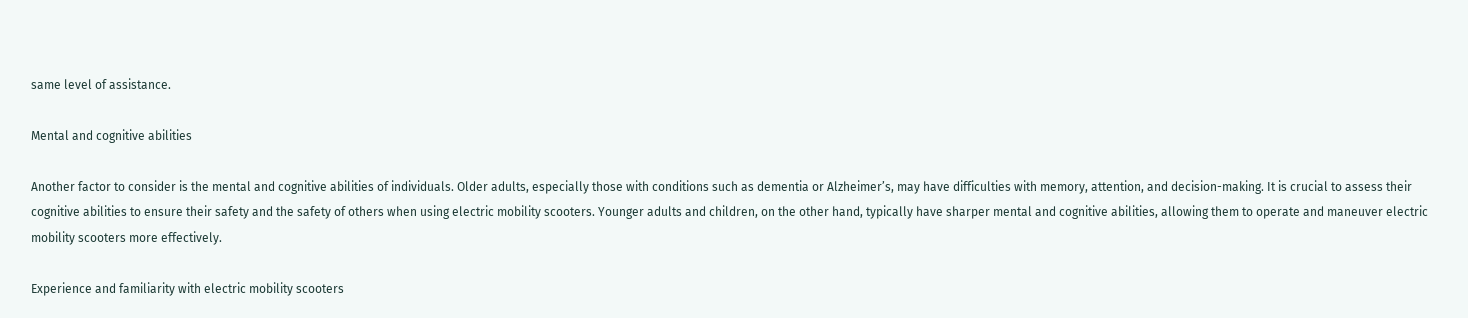same level of assistance.

Mental and cognitive abilities

Another factor to consider is the mental and cognitive abilities of individuals. Older adults, especially those with conditions such as dementia or Alzheimer’s, may have difficulties with memory, attention, and decision-making. It is crucial to assess their cognitive abilities to ensure their safety and the safety of others when using electric mobility scooters. Younger adults and children, on the other hand, typically have sharper mental and cognitive abilities, allowing them to operate and maneuver electric mobility scooters more effectively.

Experience and familiarity with electric mobility scooters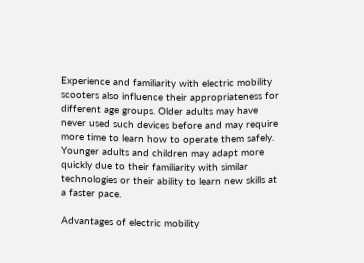Experience and familiarity with electric mobility scooters also influence their appropriateness for different age groups. Older adults may have never used such devices before and may require more time to learn how to operate them safely. Younger adults and children may adapt more quickly due to their familiarity with similar technologies or their ability to learn new skills at a faster pace.

Advantages of electric mobility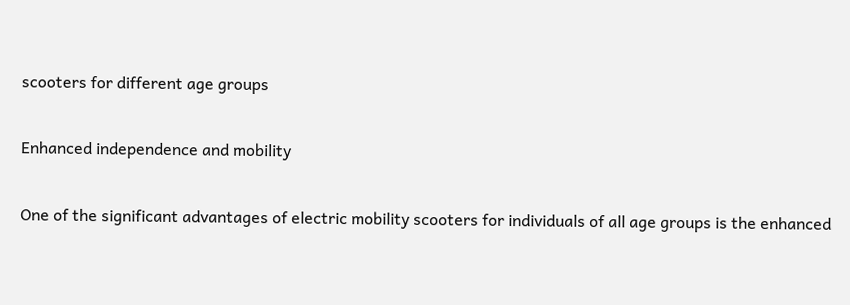scooters for different age groups

Enhanced independence and mobility

One of the significant advantages of electric mobility scooters for individuals of all age groups is the enhanced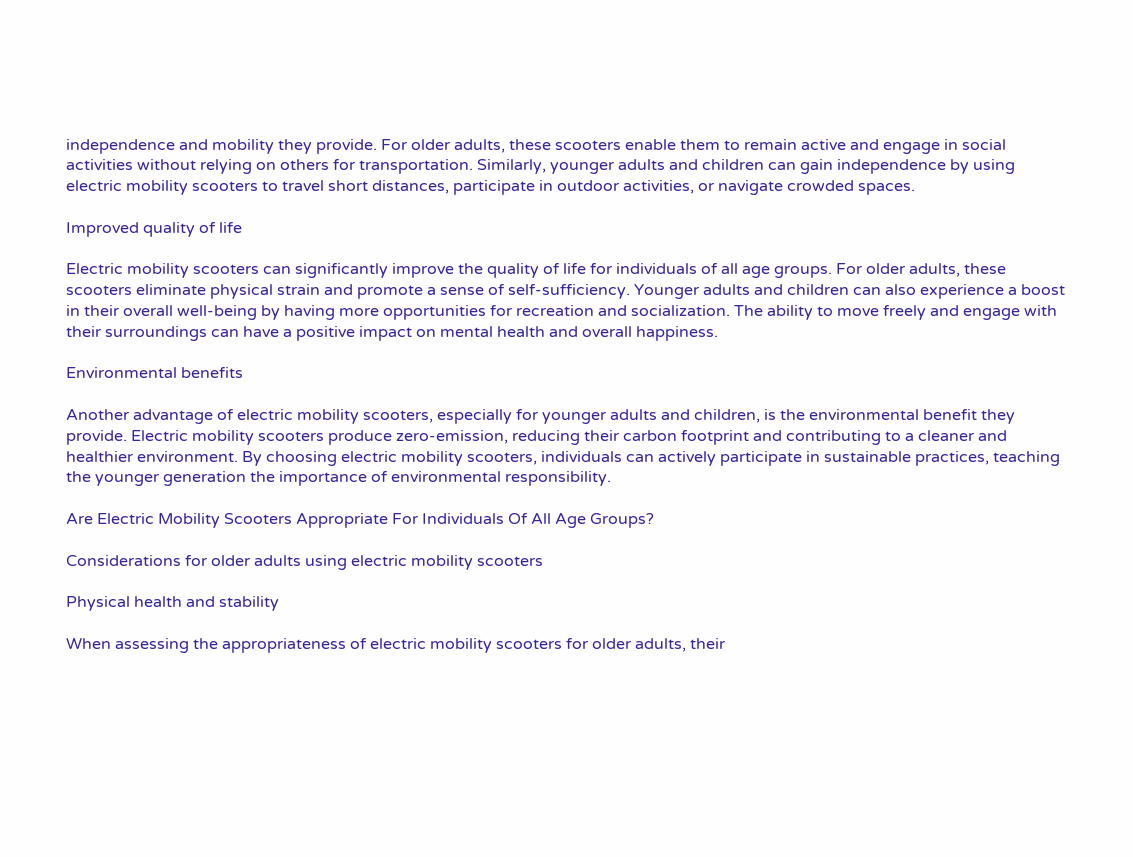independence and mobility they provide. For older adults, these scooters enable them to remain active and engage in social activities without relying on others for transportation. Similarly, younger adults and children can gain independence by using electric mobility scooters to travel short distances, participate in outdoor activities, or navigate crowded spaces.

Improved quality of life

Electric mobility scooters can significantly improve the quality of life for individuals of all age groups. For older adults, these scooters eliminate physical strain and promote a sense of self-sufficiency. Younger adults and children can also experience a boost in their overall well-being by having more opportunities for recreation and socialization. The ability to move freely and engage with their surroundings can have a positive impact on mental health and overall happiness.

Environmental benefits

Another advantage of electric mobility scooters, especially for younger adults and children, is the environmental benefit they provide. Electric mobility scooters produce zero-emission, reducing their carbon footprint and contributing to a cleaner and healthier environment. By choosing electric mobility scooters, individuals can actively participate in sustainable practices, teaching the younger generation the importance of environmental responsibility.

Are Electric Mobility Scooters Appropriate For Individuals Of All Age Groups?

Considerations for older adults using electric mobility scooters

Physical health and stability

When assessing the appropriateness of electric mobility scooters for older adults, their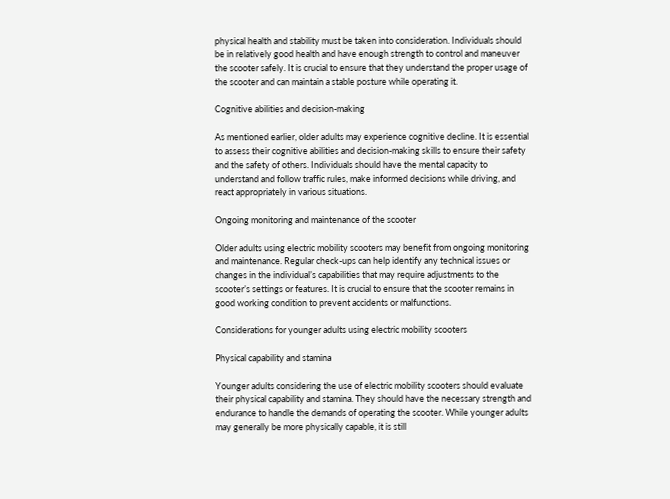physical health and stability must be taken into consideration. Individuals should be in relatively good health and have enough strength to control and maneuver the scooter safely. It is crucial to ensure that they understand the proper usage of the scooter and can maintain a stable posture while operating it.

Cognitive abilities and decision-making

As mentioned earlier, older adults may experience cognitive decline. It is essential to assess their cognitive abilities and decision-making skills to ensure their safety and the safety of others. Individuals should have the mental capacity to understand and follow traffic rules, make informed decisions while driving, and react appropriately in various situations.

Ongoing monitoring and maintenance of the scooter

Older adults using electric mobility scooters may benefit from ongoing monitoring and maintenance. Regular check-ups can help identify any technical issues or changes in the individual’s capabilities that may require adjustments to the scooter’s settings or features. It is crucial to ensure that the scooter remains in good working condition to prevent accidents or malfunctions.

Considerations for younger adults using electric mobility scooters

Physical capability and stamina

Younger adults considering the use of electric mobility scooters should evaluate their physical capability and stamina. They should have the necessary strength and endurance to handle the demands of operating the scooter. While younger adults may generally be more physically capable, it is still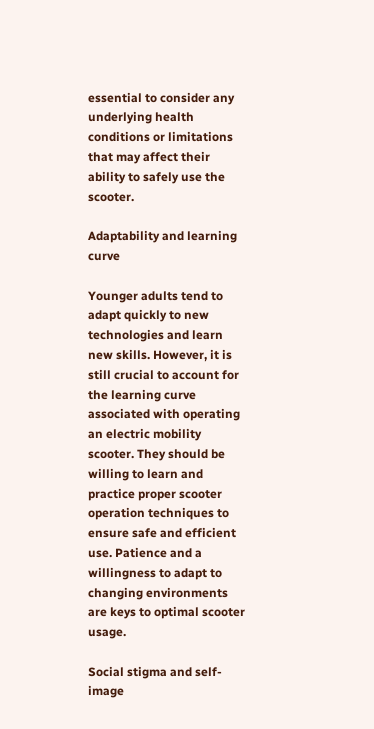essential to consider any underlying health conditions or limitations that may affect their ability to safely use the scooter.

Adaptability and learning curve

Younger adults tend to adapt quickly to new technologies and learn new skills. However, it is still crucial to account for the learning curve associated with operating an electric mobility scooter. They should be willing to learn and practice proper scooter operation techniques to ensure safe and efficient use. Patience and a willingness to adapt to changing environments are keys to optimal scooter usage.

Social stigma and self-image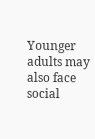Younger adults may also face social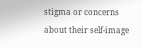stigma or concerns about their self-image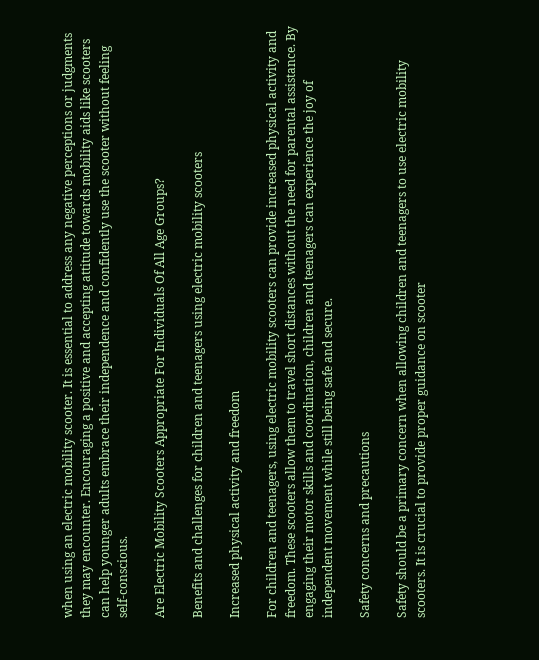when using an electric mobility scooter. It is essential to address any negative perceptions or judgments they may encounter. Encouraging a positive and accepting attitude towards mobility aids like scooters can help younger adults embrace their independence and confidently use the scooter without feeling self-conscious.

Are Electric Mobility Scooters Appropriate For Individuals Of All Age Groups?

Benefits and challenges for children and teenagers using electric mobility scooters

Increased physical activity and freedom

For children and teenagers, using electric mobility scooters can provide increased physical activity and freedom. These scooters allow them to travel short distances without the need for parental assistance. By engaging their motor skills and coordination, children and teenagers can experience the joy of independent movement while still being safe and secure.

Safety concerns and precautions

Safety should be a primary concern when allowing children and teenagers to use electric mobility scooters. It is crucial to provide proper guidance on scooter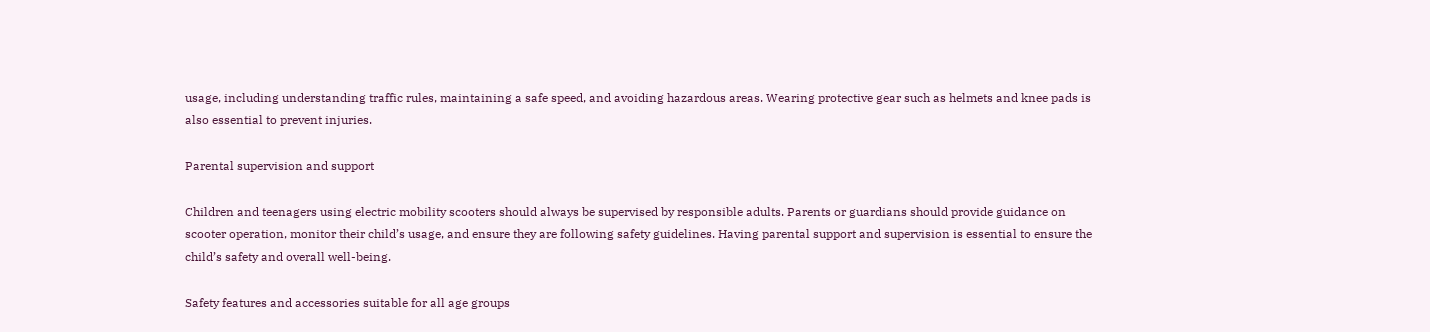usage, including understanding traffic rules, maintaining a safe speed, and avoiding hazardous areas. Wearing protective gear such as helmets and knee pads is also essential to prevent injuries.

Parental supervision and support

Children and teenagers using electric mobility scooters should always be supervised by responsible adults. Parents or guardians should provide guidance on scooter operation, monitor their child’s usage, and ensure they are following safety guidelines. Having parental support and supervision is essential to ensure the child’s safety and overall well-being.

Safety features and accessories suitable for all age groups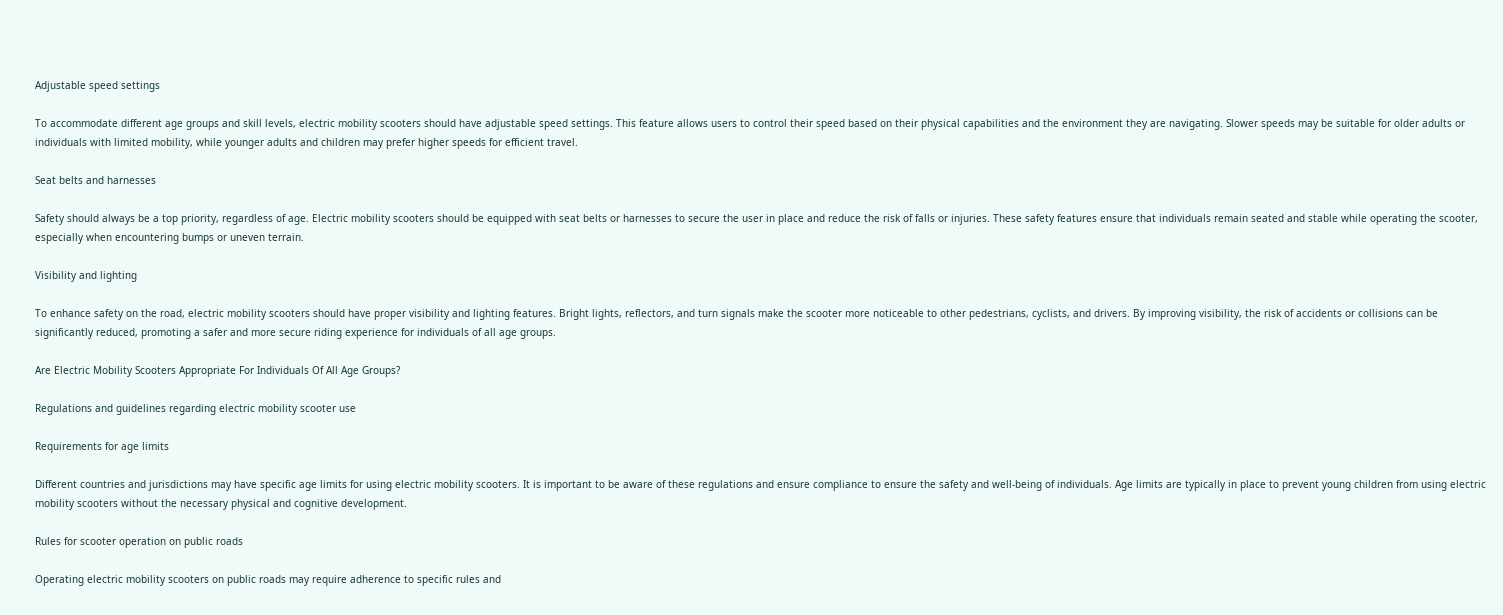Adjustable speed settings

To accommodate different age groups and skill levels, electric mobility scooters should have adjustable speed settings. This feature allows users to control their speed based on their physical capabilities and the environment they are navigating. Slower speeds may be suitable for older adults or individuals with limited mobility, while younger adults and children may prefer higher speeds for efficient travel.

Seat belts and harnesses

Safety should always be a top priority, regardless of age. Electric mobility scooters should be equipped with seat belts or harnesses to secure the user in place and reduce the risk of falls or injuries. These safety features ensure that individuals remain seated and stable while operating the scooter, especially when encountering bumps or uneven terrain.

Visibility and lighting

To enhance safety on the road, electric mobility scooters should have proper visibility and lighting features. Bright lights, reflectors, and turn signals make the scooter more noticeable to other pedestrians, cyclists, and drivers. By improving visibility, the risk of accidents or collisions can be significantly reduced, promoting a safer and more secure riding experience for individuals of all age groups.

Are Electric Mobility Scooters Appropriate For Individuals Of All Age Groups?

Regulations and guidelines regarding electric mobility scooter use

Requirements for age limits

Different countries and jurisdictions may have specific age limits for using electric mobility scooters. It is important to be aware of these regulations and ensure compliance to ensure the safety and well-being of individuals. Age limits are typically in place to prevent young children from using electric mobility scooters without the necessary physical and cognitive development.

Rules for scooter operation on public roads

Operating electric mobility scooters on public roads may require adherence to specific rules and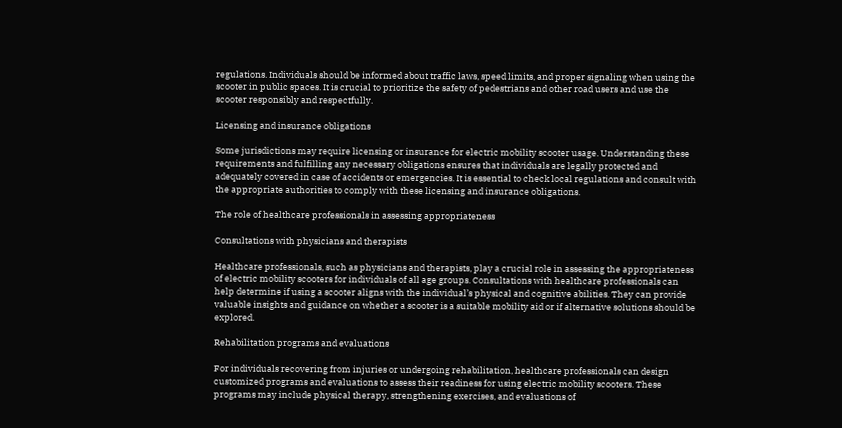regulations. Individuals should be informed about traffic laws, speed limits, and proper signaling when using the scooter in public spaces. It is crucial to prioritize the safety of pedestrians and other road users and use the scooter responsibly and respectfully.

Licensing and insurance obligations

Some jurisdictions may require licensing or insurance for electric mobility scooter usage. Understanding these requirements and fulfilling any necessary obligations ensures that individuals are legally protected and adequately covered in case of accidents or emergencies. It is essential to check local regulations and consult with the appropriate authorities to comply with these licensing and insurance obligations.

The role of healthcare professionals in assessing appropriateness

Consultations with physicians and therapists

Healthcare professionals, such as physicians and therapists, play a crucial role in assessing the appropriateness of electric mobility scooters for individuals of all age groups. Consultations with healthcare professionals can help determine if using a scooter aligns with the individual’s physical and cognitive abilities. They can provide valuable insights and guidance on whether a scooter is a suitable mobility aid or if alternative solutions should be explored.

Rehabilitation programs and evaluations

For individuals recovering from injuries or undergoing rehabilitation, healthcare professionals can design customized programs and evaluations to assess their readiness for using electric mobility scooters. These programs may include physical therapy, strengthening exercises, and evaluations of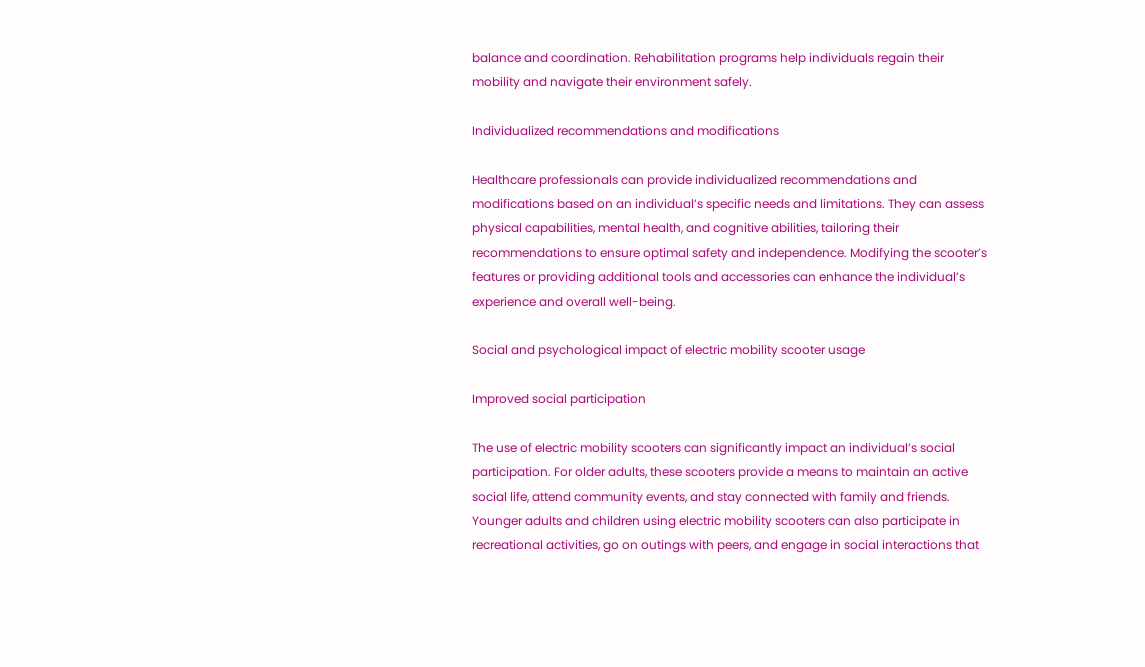balance and coordination. Rehabilitation programs help individuals regain their mobility and navigate their environment safely.

Individualized recommendations and modifications

Healthcare professionals can provide individualized recommendations and modifications based on an individual’s specific needs and limitations. They can assess physical capabilities, mental health, and cognitive abilities, tailoring their recommendations to ensure optimal safety and independence. Modifying the scooter’s features or providing additional tools and accessories can enhance the individual’s experience and overall well-being.

Social and psychological impact of electric mobility scooter usage

Improved social participation

The use of electric mobility scooters can significantly impact an individual’s social participation. For older adults, these scooters provide a means to maintain an active social life, attend community events, and stay connected with family and friends. Younger adults and children using electric mobility scooters can also participate in recreational activities, go on outings with peers, and engage in social interactions that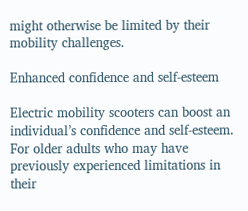might otherwise be limited by their mobility challenges.

Enhanced confidence and self-esteem

Electric mobility scooters can boost an individual’s confidence and self-esteem. For older adults who may have previously experienced limitations in their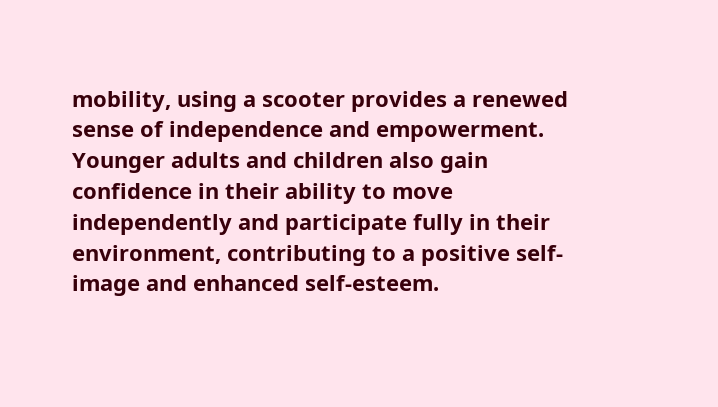mobility, using a scooter provides a renewed sense of independence and empowerment. Younger adults and children also gain confidence in their ability to move independently and participate fully in their environment, contributing to a positive self-image and enhanced self-esteem.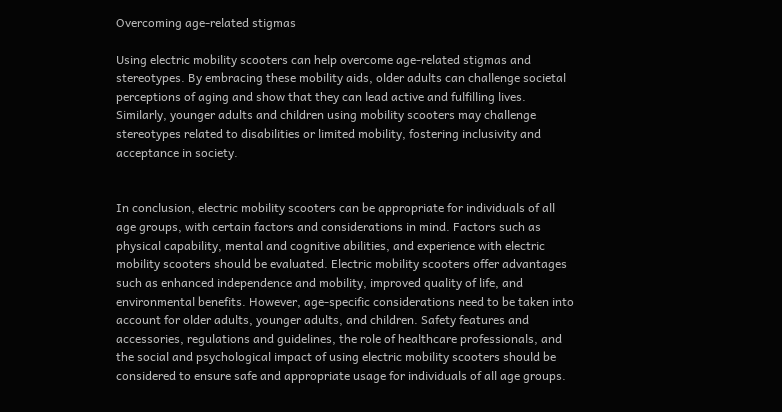Overcoming age-related stigmas

Using electric mobility scooters can help overcome age-related stigmas and stereotypes. By embracing these mobility aids, older adults can challenge societal perceptions of aging and show that they can lead active and fulfilling lives. Similarly, younger adults and children using mobility scooters may challenge stereotypes related to disabilities or limited mobility, fostering inclusivity and acceptance in society.


In conclusion, electric mobility scooters can be appropriate for individuals of all age groups, with certain factors and considerations in mind. Factors such as physical capability, mental and cognitive abilities, and experience with electric mobility scooters should be evaluated. Electric mobility scooters offer advantages such as enhanced independence and mobility, improved quality of life, and environmental benefits. However, age-specific considerations need to be taken into account for older adults, younger adults, and children. Safety features and accessories, regulations and guidelines, the role of healthcare professionals, and the social and psychological impact of using electric mobility scooters should be considered to ensure safe and appropriate usage for individuals of all age groups.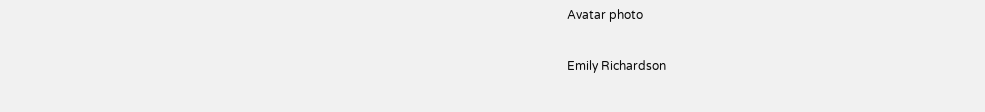Avatar photo

Emily Richardson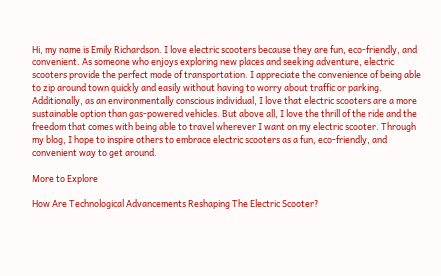Hi, my name is Emily Richardson. I love electric scooters because they are fun, eco-friendly, and convenient. As someone who enjoys exploring new places and seeking adventure, electric scooters provide the perfect mode of transportation. I appreciate the convenience of being able to zip around town quickly and easily without having to worry about traffic or parking. Additionally, as an environmentally conscious individual, I love that electric scooters are a more sustainable option than gas-powered vehicles. But above all, I love the thrill of the ride and the freedom that comes with being able to travel wherever I want on my electric scooter. Through my blog, I hope to inspire others to embrace electric scooters as a fun, eco-friendly, and convenient way to get around.

More to Explore

How Are Technological Advancements Reshaping The Electric Scooter?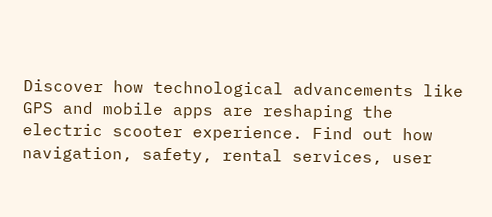Discover how technological advancements like GPS and mobile apps are reshaping the electric scooter experience. Find out how navigation, safety, rental services, user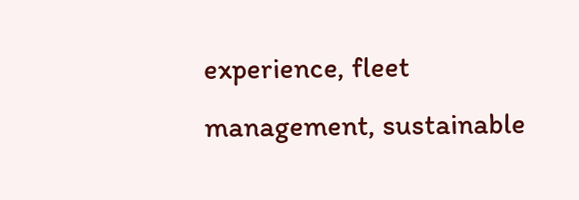experience, fleet management, sustainable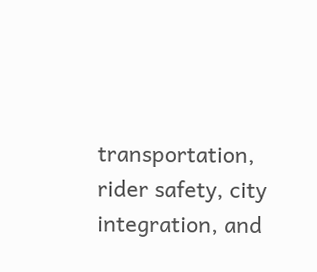transportation, rider safety, city integration, and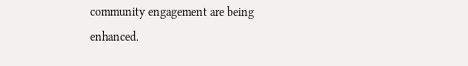community engagement are being enhanced.